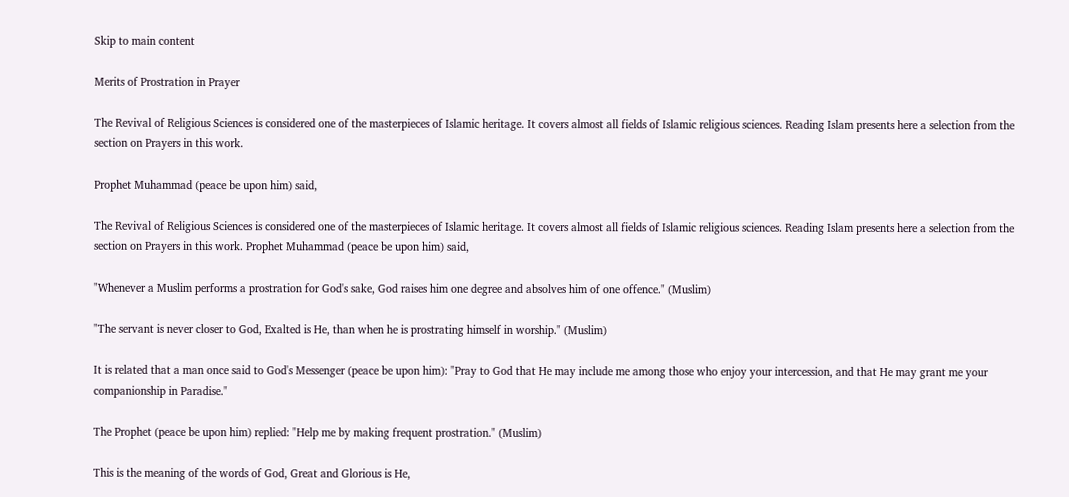Skip to main content

Merits of Prostration in Prayer

The Revival of Religious Sciences is considered one of the masterpieces of Islamic heritage. It covers almost all fields of Islamic religious sciences. Reading Islam presents here a selection from the section on Prayers in this work.

Prophet Muhammad (peace be upon him) said,

The Revival of Religious Sciences is considered one of the masterpieces of Islamic heritage. It covers almost all fields of Islamic religious sciences. Reading Islam presents here a selection from the section on Prayers in this work. Prophet Muhammad (peace be upon him) said,

"Whenever a Muslim performs a prostration for God's sake, God raises him one degree and absolves him of one offence." (Muslim)

"The servant is never closer to God, Exalted is He, than when he is prostrating himself in worship." (Muslim)

It is related that a man once said to God's Messenger (peace be upon him): "Pray to God that He may include me among those who enjoy your intercession, and that He may grant me your companionship in Paradise."

The Prophet (peace be upon him) replied: "Help me by making frequent prostration." (Muslim)

This is the meaning of the words of God, Great and Glorious is He,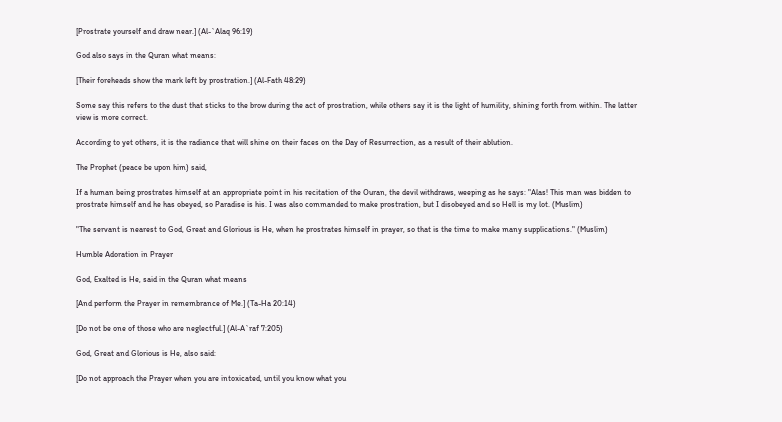[Prostrate yourself and draw near.] (Al-`Alaq 96:19)

God also says in the Quran what means:

[Their foreheads show the mark left by prostration.] (Al-Fath 48:29)

Some say this refers to the dust that sticks to the brow during the act of prostration, while others say it is the light of humility, shining forth from within. The latter view is more correct.

According to yet others, it is the radiance that will shine on their faces on the Day of Resurrection, as a result of their ablution.

The Prophet (peace be upon him) said,

If a human being prostrates himself at an appropriate point in his recitation of the Ouran, the devil withdraws, weeping as he says: "Alas! This man was bidden to prostrate himself and he has obeyed, so Paradise is his. I was also commanded to make prostration, but I disobeyed and so Hell is my lot. (Muslim)

"The servant is nearest to God, Great and Glorious is He, when he prostrates himself in prayer, so that is the time to make many supplications." (Muslim)

Humble Adoration in Prayer

God, Exalted is He, said in the Quran what means

[And perform the Prayer in remembrance of Me.] (Ta-Ha 20:14)

[Do not be one of those who are neglectful.] (Al-A`raf 7:205)

God, Great and Glorious is He, also said:

[Do not approach the Prayer when you are intoxicated, until you know what you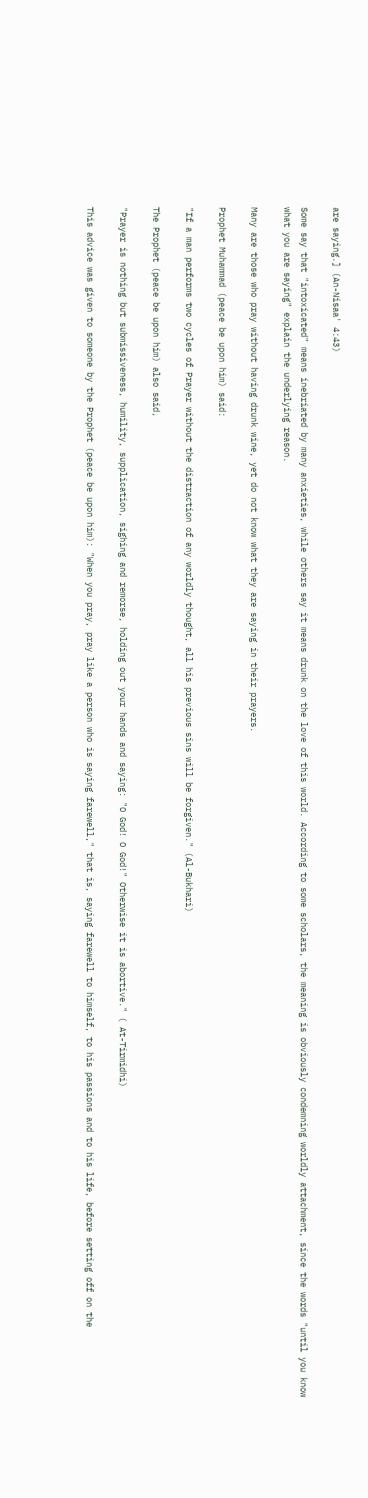are saying.] (An-Nisaa' 4:43)

Some say that "intoxicated" means inebriated by many anxieties, while others say it means drunk on the love of this world. According to some scholars, the meaning is obviously condemning worldly attachment, since the words "until you know what you are saying" explain the underlying reason.

Many are those who pray without having drunk wine, yet do not know what they are saying in their prayers.

Prophet Muhammad (peace be upon him) said:

"If a man performs two cycles of Prayer without the distraction of any worldly thought, all his previous sins will be forgiven." (Al-Bukhari)

The Prophet (peace be upon him) also said,

"Prayer is nothing but submissiveness, humility, supplication, sighing and remorse, holding out your hands and saying: "O God! O God!" Otherwise it is abortive." ( At-Tirmidhi)

This advice was given to someone by the Prophet (peace be upon him): "When you pray, pray like a person who is saying farewell," that is, saying farewell to himself, to his passions and to his life, before setting off on the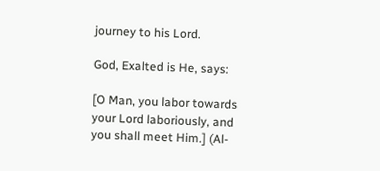journey to his Lord.

God, Exalted is He, says:

[O Man, you labor towards your Lord laboriously, and you shall meet Him.] (Al-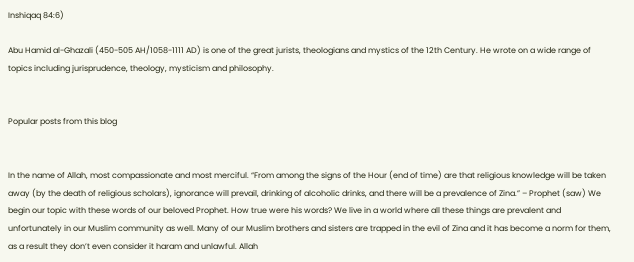Inshiqaq 84:6)

Abu Hamid al-Ghazali (450-505 AH/1058-1111 AD) is one of the great jurists, theologians and mystics of the 12th Century. He wrote on a wide range of topics including jurisprudence, theology, mysticism and philosophy.


Popular posts from this blog


In the name of Allah, most compassionate and most merciful. “From among the signs of the Hour (end of time) are that religious knowledge will be taken away (by the death of religious scholars), ignorance will prevail, drinking of alcoholic drinks, and there will be a prevalence of Zina.” – Prophet (saw) We begin our topic with these words of our beloved Prophet. How true were his words? We live in a world where all these things are prevalent and unfortunately in our Muslim community as well. Many of our Muslim brothers and sisters are trapped in the evil of Zina and it has become a norm for them, as a result they don’t even consider it haram and unlawful. Allah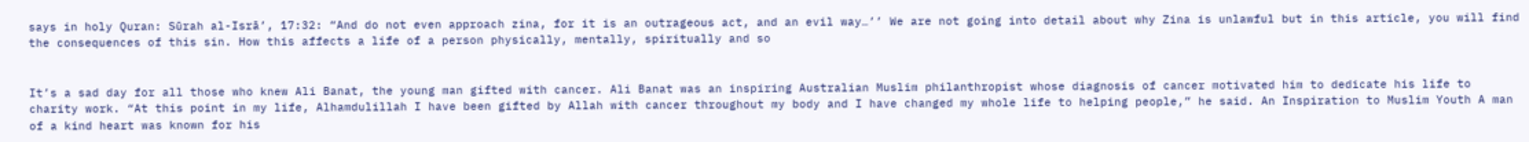says in holy Quran: Sūrah al-Isrā’, 17:32: “And do not even approach zina, for it is an outrageous act, and an evil way…’’ We are not going into detail about why Zina is unlawful but in this article, you will find the consequences of this sin. How this affects a life of a person physically, mentally, spiritually and so


It’s a sad day for all those who knew Ali Banat, the young man gifted with cancer. Ali Banat was an inspiring Australian Muslim philanthropist whose diagnosis of cancer motivated him to dedicate his life to charity work. “At this point in my life, Alhamdulillah I have been gifted by Allah with cancer throughout my body and I have changed my whole life to helping people,” he said. An Inspiration to Muslim Youth A man of a kind heart was known for his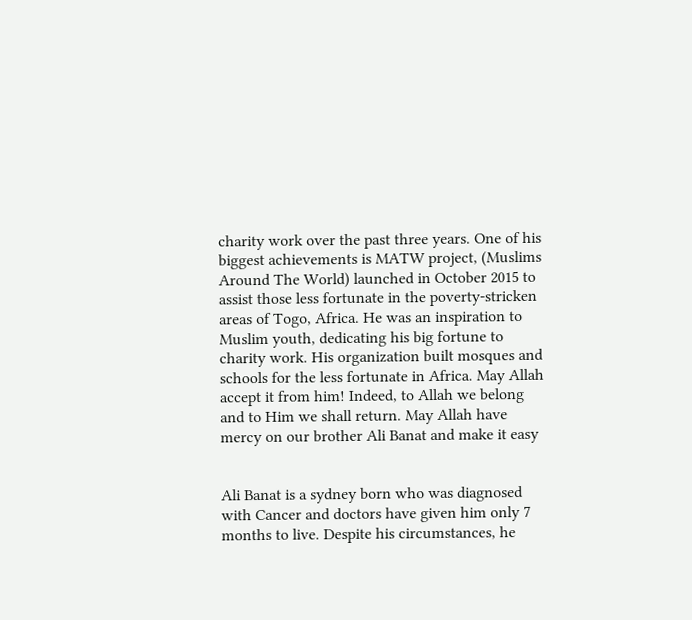charity work over the past three years. One of his biggest achievements is MATW project, (Muslims Around The World) launched in October 2015 to assist those less fortunate in the poverty-stricken areas of Togo, Africa. He was an inspiration to Muslim youth, dedicating his big fortune to charity work. His organization built mosques and schools for the less fortunate in Africa. May Allah accept it from him! Indeed, to Allah we belong and to Him we shall return. May Allah have mercy on our brother Ali Banat and make it easy


Ali Banat is a sydney born who was diagnosed with Cancer and doctors have given him only 7 months to live. Despite his circumstances, he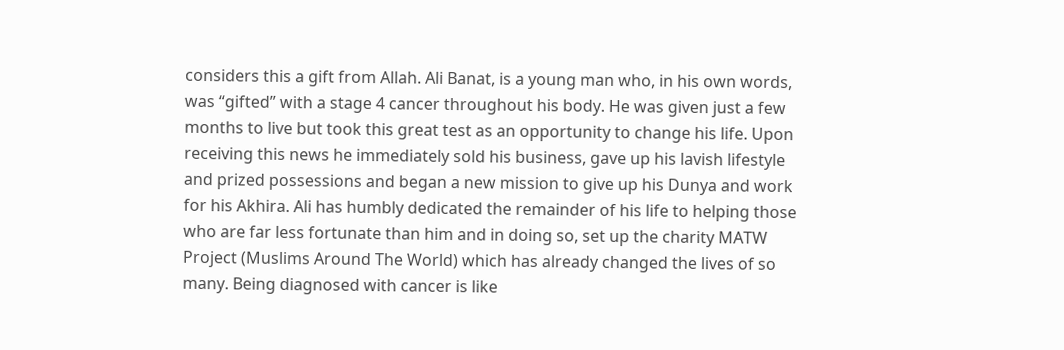considers this a gift from Allah. Ali Banat, is a young man who, in his own words, was “gifted” with a stage 4 cancer throughout his body. He was given just a few months to live but took this great test as an opportunity to change his life. Upon receiving this news he immediately sold his business, gave up his lavish lifestyle and prized possessions and began a new mission to give up his Dunya and work for his Akhira. Ali has humbly dedicated the remainder of his life to helping those who are far less fortunate than him and in doing so, set up the charity MATW Project (Muslims Around The World) which has already changed the lives of so many. Being diagnosed with cancer is like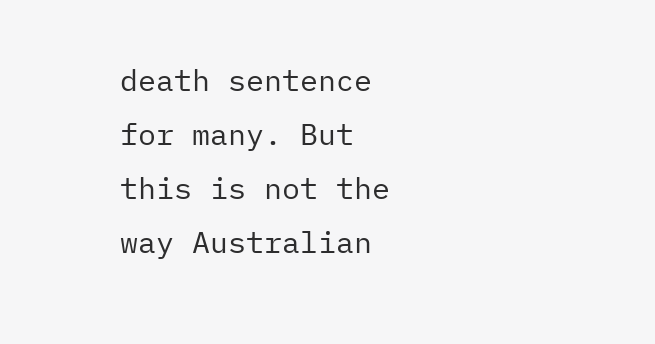death sentence for many. But this is not the way Australian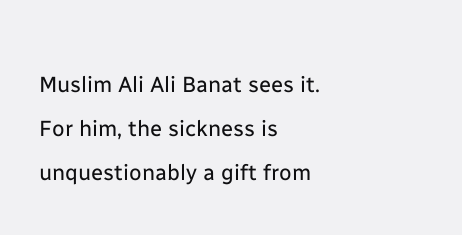Muslim Ali Ali Banat sees it. For him, the sickness is unquestionably a gift from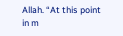Allah. “At this point in m